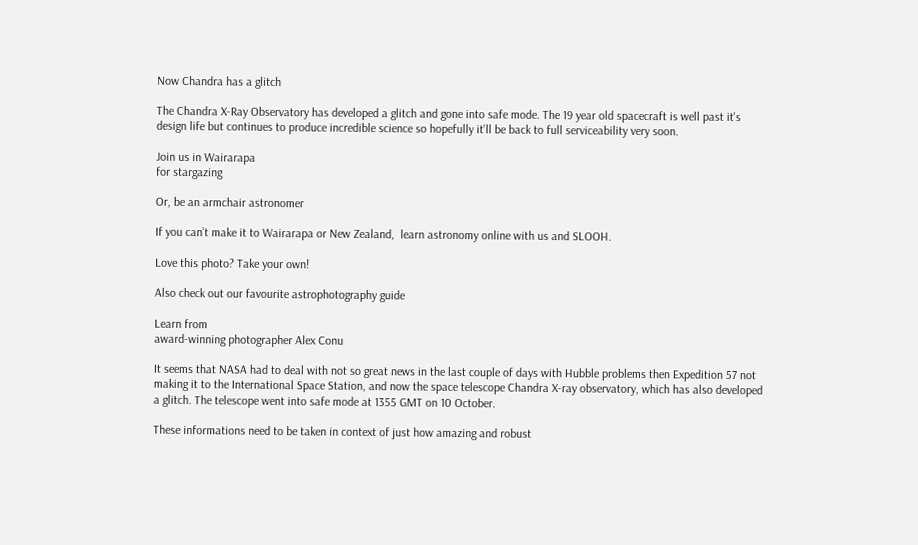Now Chandra has a glitch

The Chandra X-Ray Observatory has developed a glitch and gone into safe mode. The 19 year old spacecraft is well past it's design life but continues to produce incredible science so hopefully it'll be back to full serviceability very soon.

Join us in Wairarapa
for stargazing

Or, be an armchair astronomer

If you can’t make it to Wairarapa or New Zealand,  learn astronomy online with us and SLOOH.

Love this photo? Take your own!

Also check out our favourite astrophotography guide

Learn from
award-winning photographer Alex Conu

It seems that NASA had to deal with not so great news in the last couple of days with Hubble problems then Expedition 57 not making it to the International Space Station, and now the space telescope Chandra X-ray observatory, which has also developed a glitch. The telescope went into safe mode at 1355 GMT on 10 October.

These informations need to be taken in context of just how amazing and robust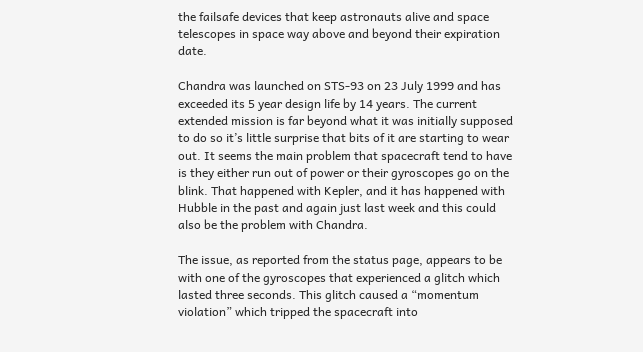the failsafe devices that keep astronauts alive and space telescopes in space way above and beyond their expiration date.

Chandra was launched on STS-93 on 23 July 1999 and has exceeded its 5 year design life by 14 years. The current extended mission is far beyond what it was initially supposed to do so it’s little surprise that bits of it are starting to wear out. It seems the main problem that spacecraft tend to have is they either run out of power or their gyroscopes go on the blink. That happened with Kepler, and it has happened with Hubble in the past and again just last week and this could also be the problem with Chandra.

The issue, as reported from the status page, appears to be with one of the gyroscopes that experienced a glitch which lasted three seconds. This glitch caused a “momentum violation” which tripped the spacecraft into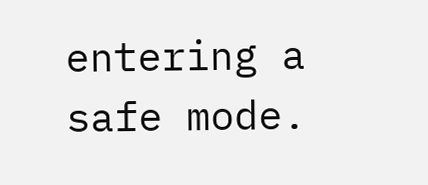entering a safe mode.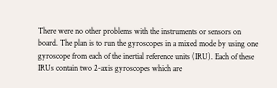There were no other problems with the instruments or sensors on board. The plan is to run the gyroscopes in a mixed mode by using one gyroscope from each of the inertial reference units (IRU). Each of these IRUs contain two 2-axis gyroscopes which are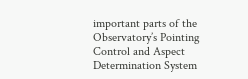important parts of the Observatory’s Pointing Control and Aspect Determination System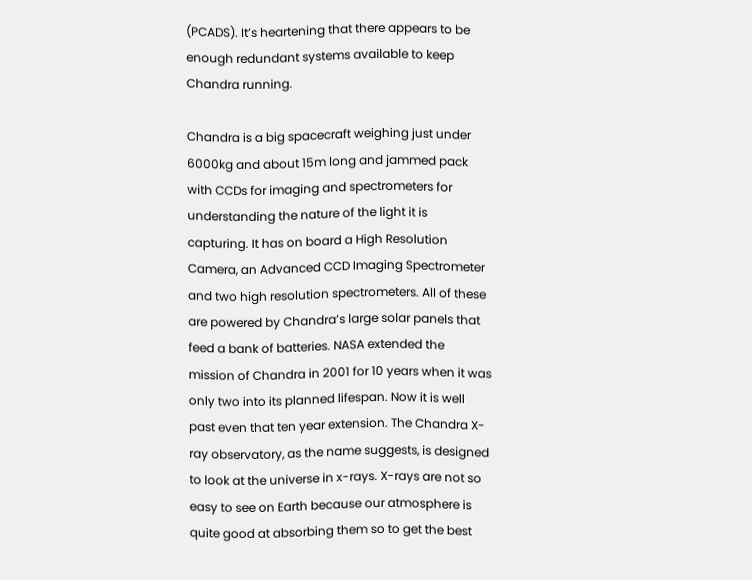(PCADS). It’s heartening that there appears to be enough redundant systems available to keep Chandra running.

Chandra is a big spacecraft weighing just under 6000kg and about 15m long and jammed pack with CCDs for imaging and spectrometers for understanding the nature of the light it is capturing. It has on board a High Resolution Camera, an Advanced CCD Imaging Spectrometer and two high resolution spectrometers. All of these are powered by Chandra’s large solar panels that feed a bank of batteries. NASA extended the mission of Chandra in 2001 for 10 years when it was only two into its planned lifespan. Now it is well past even that ten year extension. The Chandra X-ray observatory, as the name suggests, is designed to look at the universe in x-rays. X-rays are not so easy to see on Earth because our atmosphere is quite good at absorbing them so to get the best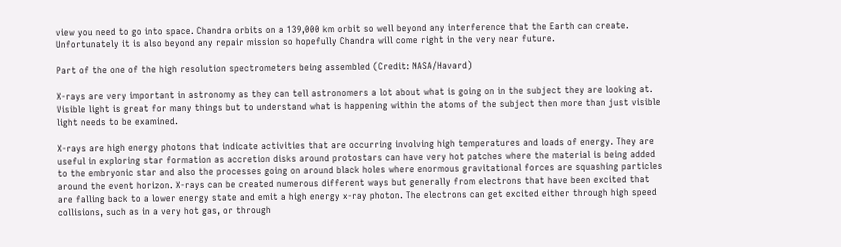view you need to go into space. Chandra orbits on a 139,000 km orbit so well beyond any interference that the Earth can create. Unfortunately it is also beyond any repair mission so hopefully Chandra will come right in the very near future.

Part of the one of the high resolution spectrometers being assembled (Credit: NASA/Havard)

X-rays are very important in astronomy as they can tell astronomers a lot about what is going on in the subject they are looking at. Visible light is great for many things but to understand what is happening within the atoms of the subject then more than just visible light needs to be examined.

X-rays are high energy photons that indicate activities that are occurring involving high temperatures and loads of energy. They are useful in exploring star formation as accretion disks around protostars can have very hot patches where the material is being added to the embryonic star and also the processes going on around black holes where enormous gravitational forces are squashing particles around the event horizon. X-rays can be created numerous different ways but generally from electrons that have been excited that are falling back to a lower energy state and emit a high energy x-ray photon. The electrons can get excited either through high speed collisions, such as in a very hot gas, or through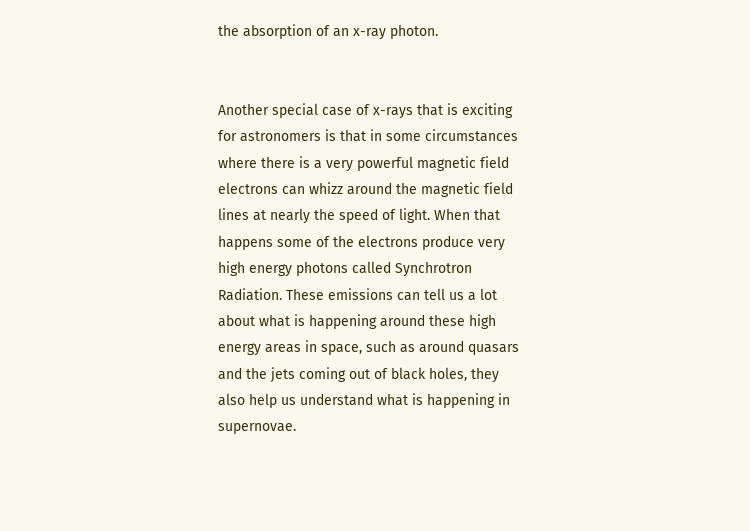the absorption of an x-ray photon.


Another special case of x-rays that is exciting for astronomers is that in some circumstances where there is a very powerful magnetic field electrons can whizz around the magnetic field lines at nearly the speed of light. When that happens some of the electrons produce very high energy photons called Synchrotron Radiation. These emissions can tell us a lot about what is happening around these high energy areas in space, such as around quasars and the jets coming out of black holes, they also help us understand what is happening in supernovae.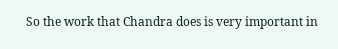So the work that Chandra does is very important in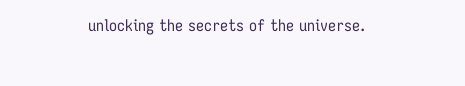unlocking the secrets of the universe.